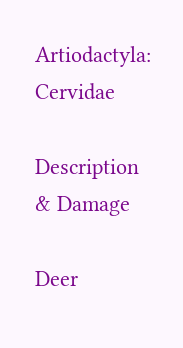Artiodactyla: Cervidae

Description & Damage

Deer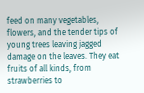feed on many vegetables, flowers, and the tender tips of young trees leaving jagged damage on the leaves. They eat fruits of all kinds, from strawberries to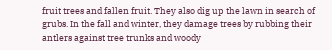fruit trees and fallen fruit. They also dig up the lawn in search of grubs. In the fall and winter, they damage trees by rubbing their antlers against tree trunks and woody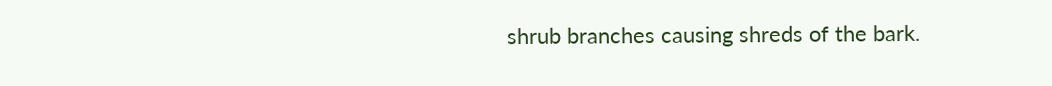shrub branches causing shreds of the bark.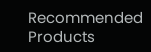Recommended Products